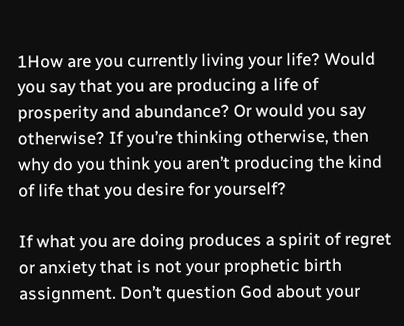1How are you currently living your life? Would you say that you are producing a life of prosperity and abundance? Or would you say otherwise? If you’re thinking otherwise, then why do you think you aren’t producing the kind of life that you desire for yourself?

If what you are doing produces a spirit of regret or anxiety that is not your prophetic birth assignment. Don’t question God about your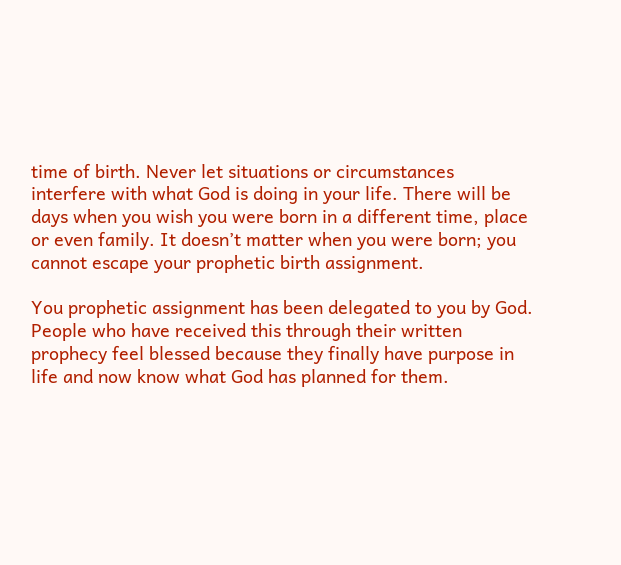time of birth. Never let situations or circumstances interfere with what God is doing in your life. There will be days when you wish you were born in a different time, place or even family. It doesn’t matter when you were born; you cannot escape your prophetic birth assignment.

You prophetic assignment has been delegated to you by God. People who have received this through their written prophecy feel blessed because they finally have purpose in life and now know what God has planned for them.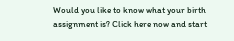Would you like to know what your birth assignment is? Click here now and start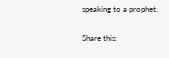speaking to a prophet.

Share this: